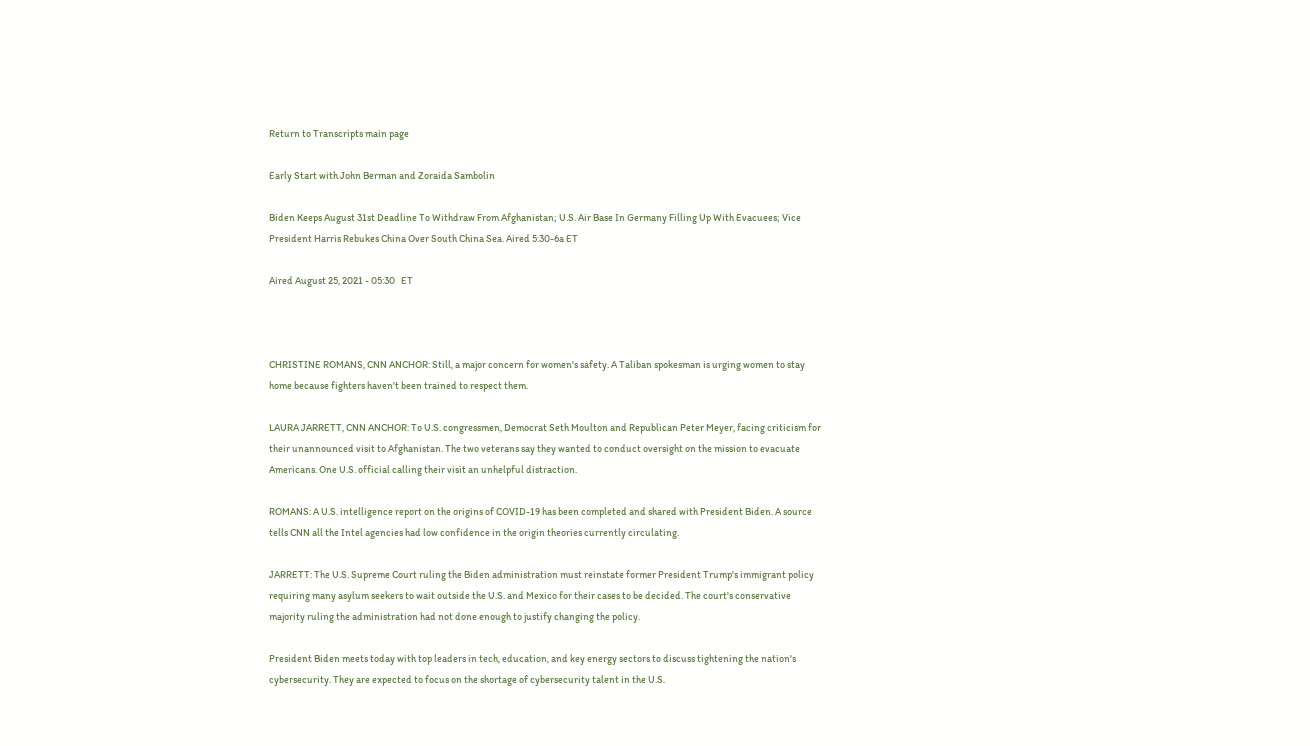Return to Transcripts main page

Early Start with John Berman and Zoraida Sambolin

Biden Keeps August 31st Deadline To Withdraw From Afghanistan; U.S. Air Base In Germany Filling Up With Evacuees; Vice President Harris Rebukes China Over South China Sea. Aired 5:30-6a ET

Aired August 25, 2021 - 05:30   ET



CHRISTINE ROMANS, CNN ANCHOR: Still, a major concern for women's safety. A Taliban spokesman is urging women to stay home because fighters haven't been trained to respect them.

LAURA JARRETT, CNN ANCHOR: To U.S. congressmen, Democrat Seth Moulton and Republican Peter Meyer, facing criticism for their unannounced visit to Afghanistan. The two veterans say they wanted to conduct oversight on the mission to evacuate Americans. One U.S. official calling their visit an unhelpful distraction.

ROMANS: A U.S. intelligence report on the origins of COVID-19 has been completed and shared with President Biden. A source tells CNN all the Intel agencies had low confidence in the origin theories currently circulating.

JARRETT: The U.S. Supreme Court ruling the Biden administration must reinstate former President Trump's immigrant policy requiring many asylum seekers to wait outside the U.S. and Mexico for their cases to be decided. The court's conservative majority ruling the administration had not done enough to justify changing the policy.

President Biden meets today with top leaders in tech, education, and key energy sectors to discuss tightening the nation's cybersecurity. They are expected to focus on the shortage of cybersecurity talent in the U.S.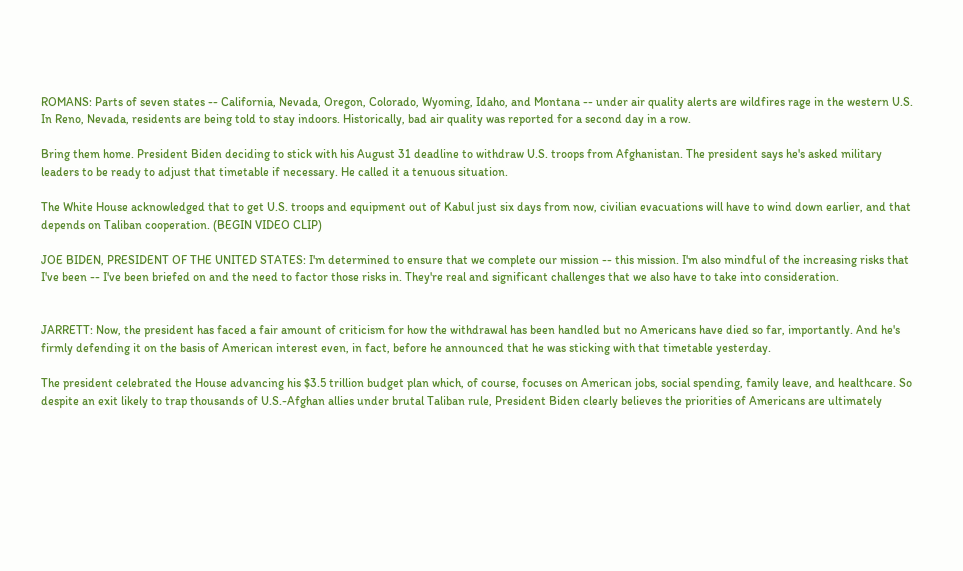ROMANS: Parts of seven states -- California, Nevada, Oregon, Colorado, Wyoming, Idaho, and Montana -- under air quality alerts are wildfires rage in the western U.S. In Reno, Nevada, residents are being told to stay indoors. Historically, bad air quality was reported for a second day in a row.

Bring them home. President Biden deciding to stick with his August 31 deadline to withdraw U.S. troops from Afghanistan. The president says he's asked military leaders to be ready to adjust that timetable if necessary. He called it a tenuous situation.

The White House acknowledged that to get U.S. troops and equipment out of Kabul just six days from now, civilian evacuations will have to wind down earlier, and that depends on Taliban cooperation. (BEGIN VIDEO CLIP)

JOE BIDEN, PRESIDENT OF THE UNITED STATES: I'm determined to ensure that we complete our mission -- this mission. I'm also mindful of the increasing risks that I've been -- I've been briefed on and the need to factor those risks in. They're real and significant challenges that we also have to take into consideration.


JARRETT: Now, the president has faced a fair amount of criticism for how the withdrawal has been handled but no Americans have died so far, importantly. And he's firmly defending it on the basis of American interest even, in fact, before he announced that he was sticking with that timetable yesterday.

The president celebrated the House advancing his $3.5 trillion budget plan which, of course, focuses on American jobs, social spending, family leave, and healthcare. So despite an exit likely to trap thousands of U.S.-Afghan allies under brutal Taliban rule, President Biden clearly believes the priorities of Americans are ultimately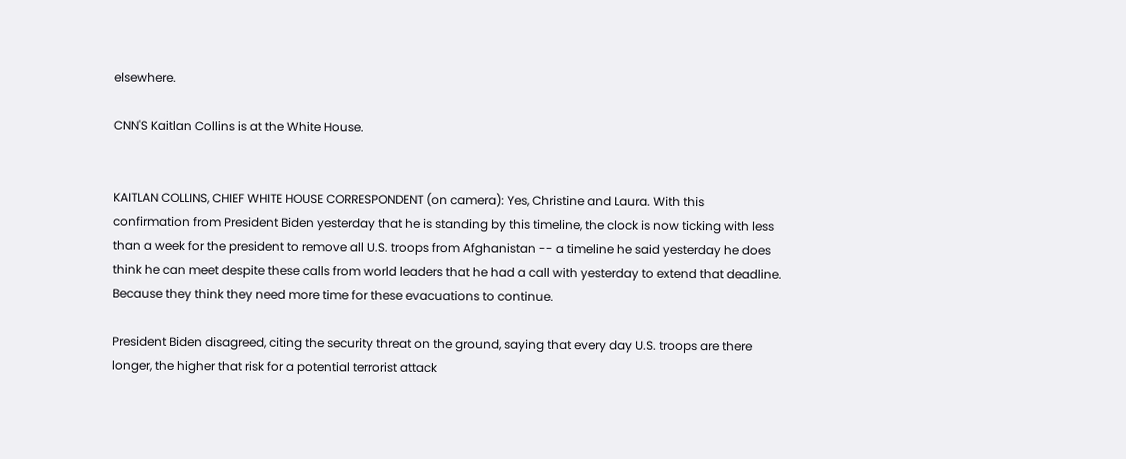elsewhere.

CNN'S Kaitlan Collins is at the White House.


KAITLAN COLLINS, CHIEF WHITE HOUSE CORRESPONDENT (on camera): Yes, Christine and Laura. With this confirmation from President Biden yesterday that he is standing by this timeline, the clock is now ticking with less than a week for the president to remove all U.S. troops from Afghanistan -- a timeline he said yesterday he does think he can meet despite these calls from world leaders that he had a call with yesterday to extend that deadline. Because they think they need more time for these evacuations to continue.

President Biden disagreed, citing the security threat on the ground, saying that every day U.S. troops are there longer, the higher that risk for a potential terrorist attack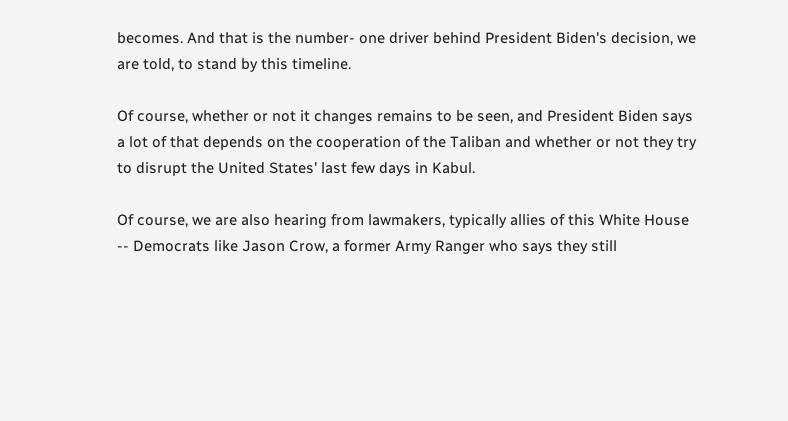becomes. And that is the number- one driver behind President Biden's decision, we are told, to stand by this timeline.

Of course, whether or not it changes remains to be seen, and President Biden says a lot of that depends on the cooperation of the Taliban and whether or not they try to disrupt the United States' last few days in Kabul.

Of course, we are also hearing from lawmakers, typically allies of this White House -- Democrats like Jason Crow, a former Army Ranger who says they still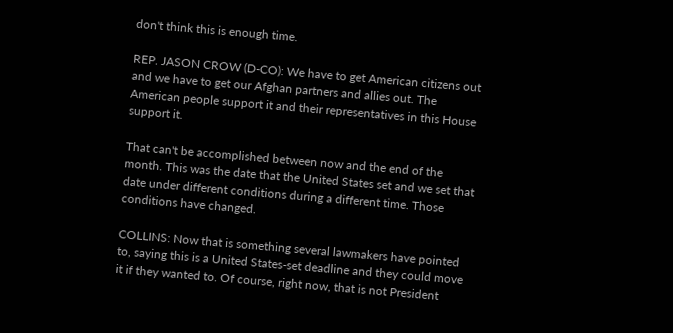don't think this is enough time.

REP. JASON CROW (D-CO): We have to get American citizens out and we have to get our Afghan partners and allies out. The American people support it and their representatives in this House support it.

That can't be accomplished between now and the end of the month. This was the date that the United States set and we set that date under different conditions during a different time. Those conditions have changed.

COLLINS: Now that is something several lawmakers have pointed to, saying this is a United States-set deadline and they could move it if they wanted to. Of course, right now, that is not President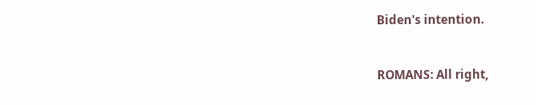Biden's intention.


ROMANS: All right,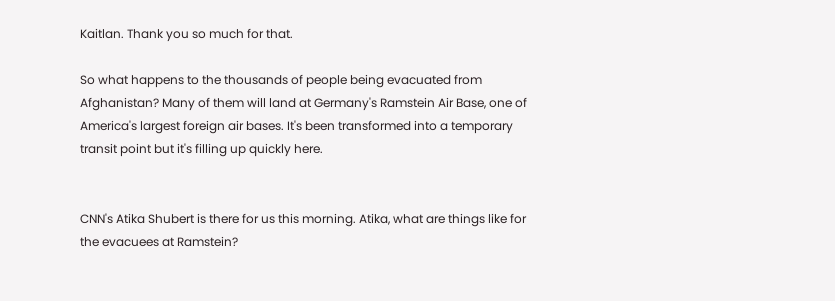Kaitlan. Thank you so much for that.

So what happens to the thousands of people being evacuated from Afghanistan? Many of them will land at Germany's Ramstein Air Base, one of America's largest foreign air bases. It's been transformed into a temporary transit point but it's filling up quickly here.


CNN's Atika Shubert is there for us this morning. Atika, what are things like for the evacuees at Ramstein?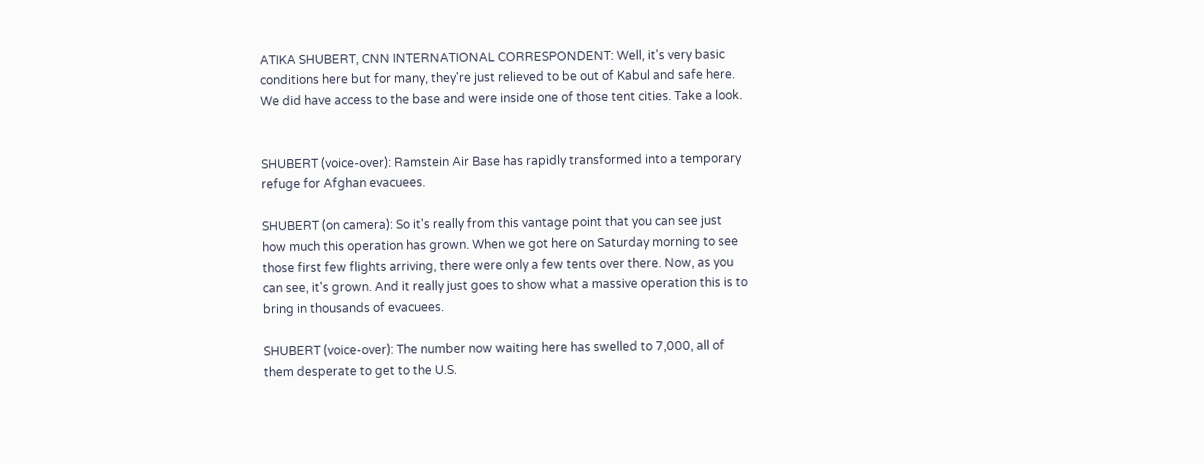ATIKA SHUBERT, CNN INTERNATIONAL CORRESPONDENT: Well, it's very basic conditions here but for many, they're just relieved to be out of Kabul and safe here. We did have access to the base and were inside one of those tent cities. Take a look.


SHUBERT (voice-over): Ramstein Air Base has rapidly transformed into a temporary refuge for Afghan evacuees.

SHUBERT (on camera): So it's really from this vantage point that you can see just how much this operation has grown. When we got here on Saturday morning to see those first few flights arriving, there were only a few tents over there. Now, as you can see, it's grown. And it really just goes to show what a massive operation this is to bring in thousands of evacuees.

SHUBERT (voice-over): The number now waiting here has swelled to 7,000, all of them desperate to get to the U.S.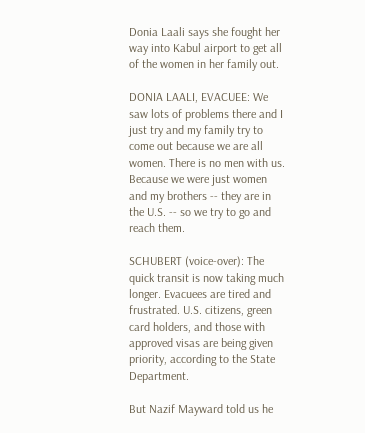Donia Laali says she fought her way into Kabul airport to get all of the women in her family out.

DONIA LAALI, EVACUEE: We saw lots of problems there and I just try and my family try to come out because we are all women. There is no men with us. Because we were just women and my brothers -- they are in the U.S. -- so we try to go and reach them.

SCHUBERT (voice-over): The quick transit is now taking much longer. Evacuees are tired and frustrated. U.S. citizens, green card holders, and those with approved visas are being given priority, according to the State Department.

But Nazif Mayward told us he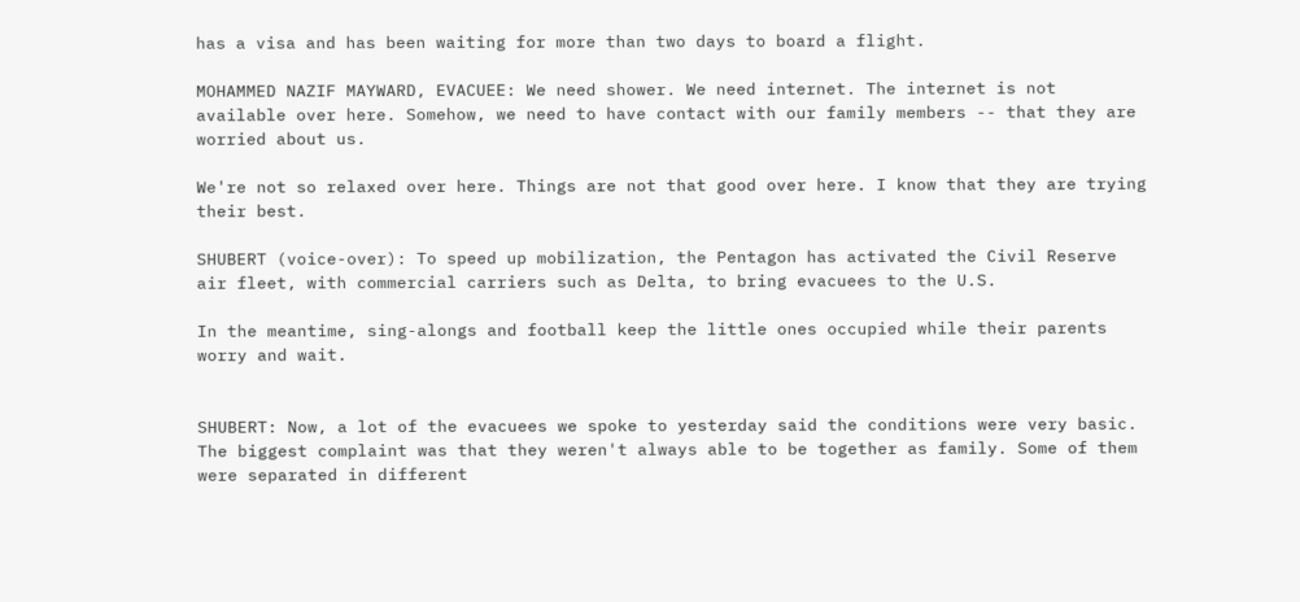has a visa and has been waiting for more than two days to board a flight.

MOHAMMED NAZIF MAYWARD, EVACUEE: We need shower. We need internet. The internet is not available over here. Somehow, we need to have contact with our family members -- that they are worried about us.

We're not so relaxed over here. Things are not that good over here. I know that they are trying their best.

SHUBERT (voice-over): To speed up mobilization, the Pentagon has activated the Civil Reserve air fleet, with commercial carriers such as Delta, to bring evacuees to the U.S.

In the meantime, sing-alongs and football keep the little ones occupied while their parents worry and wait.


SHUBERT: Now, a lot of the evacuees we spoke to yesterday said the conditions were very basic. The biggest complaint was that they weren't always able to be together as family. Some of them were separated in different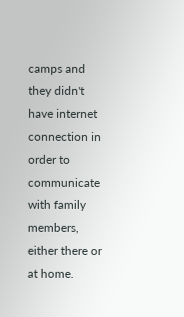camps and they didn't have internet connection in order to communicate with family members, either there or at home.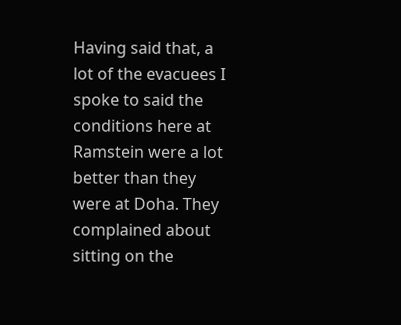Having said that, a lot of the evacuees I spoke to said the conditions here at Ramstein were a lot better than they were at Doha. They complained about sitting on the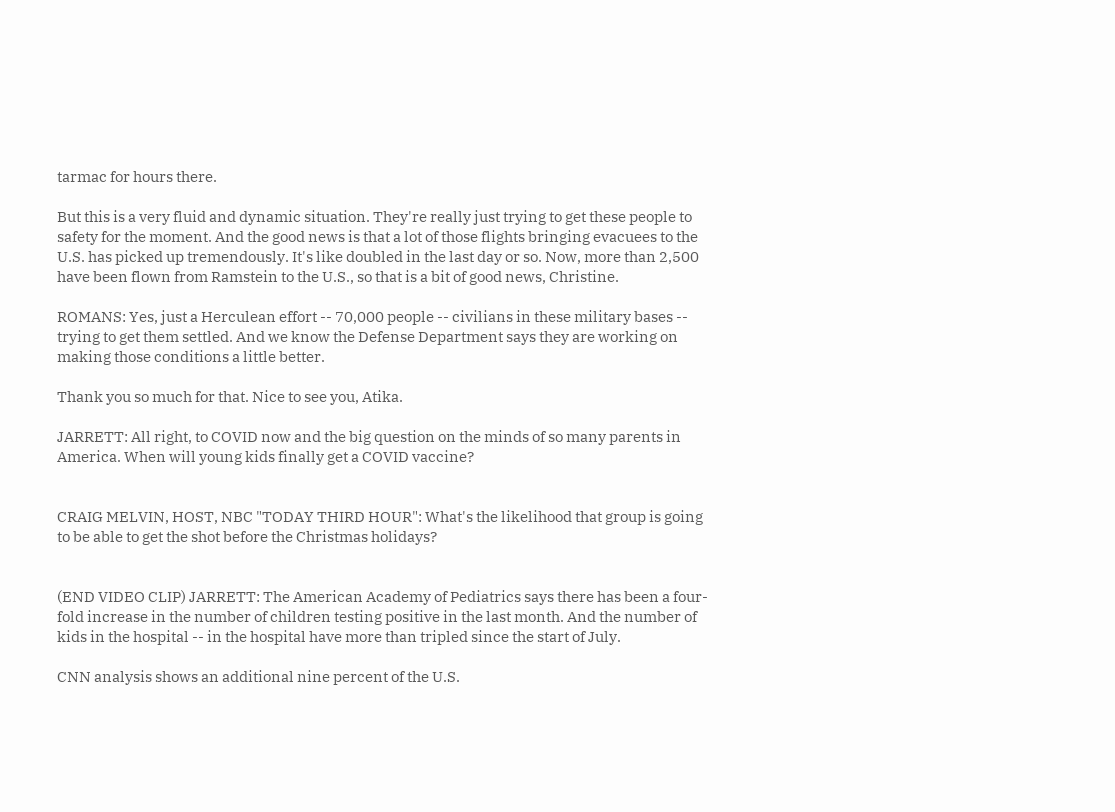tarmac for hours there.

But this is a very fluid and dynamic situation. They're really just trying to get these people to safety for the moment. And the good news is that a lot of those flights bringing evacuees to the U.S. has picked up tremendously. It's like doubled in the last day or so. Now, more than 2,500 have been flown from Ramstein to the U.S., so that is a bit of good news, Christine.

ROMANS: Yes, just a Herculean effort -- 70,000 people -- civilians in these military bases -- trying to get them settled. And we know the Defense Department says they are working on making those conditions a little better.

Thank you so much for that. Nice to see you, Atika.

JARRETT: All right, to COVID now and the big question on the minds of so many parents in America. When will young kids finally get a COVID vaccine?


CRAIG MELVIN, HOST, NBC "TODAY THIRD HOUR": What's the likelihood that group is going to be able to get the shot before the Christmas holidays?


(END VIDEO CLIP) JARRETT: The American Academy of Pediatrics says there has been a four-fold increase in the number of children testing positive in the last month. And the number of kids in the hospital -- in the hospital have more than tripled since the start of July.

CNN analysis shows an additional nine percent of the U.S.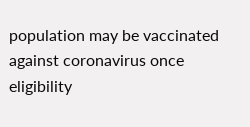population may be vaccinated against coronavirus once eligibility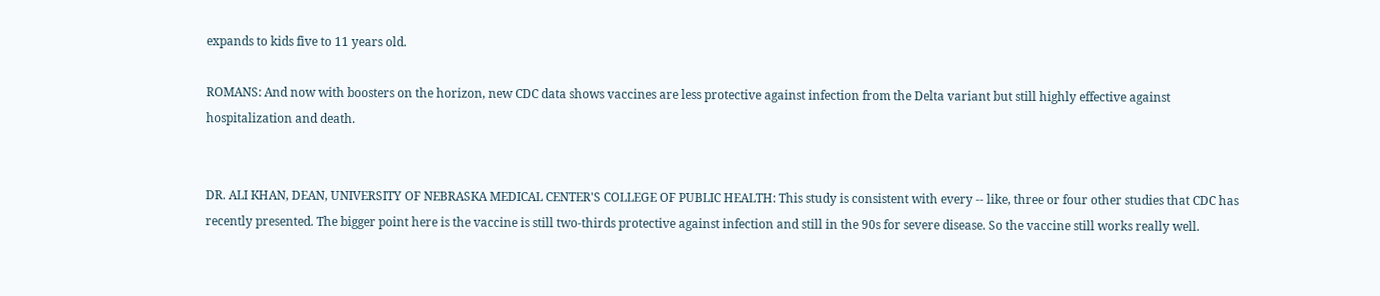expands to kids five to 11 years old.

ROMANS: And now with boosters on the horizon, new CDC data shows vaccines are less protective against infection from the Delta variant but still highly effective against hospitalization and death.


DR. ALI KHAN, DEAN, UNIVERSITY OF NEBRASKA MEDICAL CENTER'S COLLEGE OF PUBLIC HEALTH: This study is consistent with every -- like, three or four other studies that CDC has recently presented. The bigger point here is the vaccine is still two-thirds protective against infection and still in the 90s for severe disease. So the vaccine still works really well.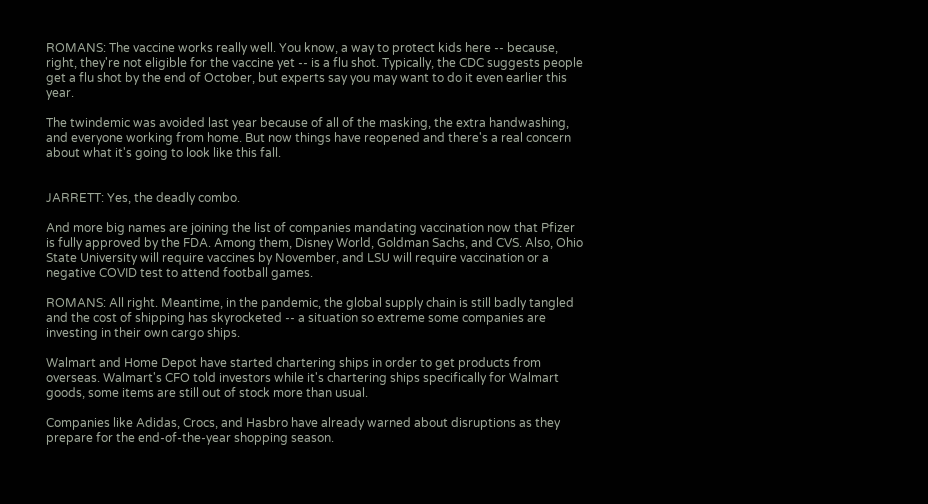ROMANS: The vaccine works really well. You know, a way to protect kids here -- because, right, they're not eligible for the vaccine yet -- is a flu shot. Typically, the CDC suggests people get a flu shot by the end of October, but experts say you may want to do it even earlier this year.

The twindemic was avoided last year because of all of the masking, the extra handwashing, and everyone working from home. But now things have reopened and there's a real concern about what it's going to look like this fall.


JARRETT: Yes, the deadly combo.

And more big names are joining the list of companies mandating vaccination now that Pfizer is fully approved by the FDA. Among them, Disney World, Goldman Sachs, and CVS. Also, Ohio State University will require vaccines by November, and LSU will require vaccination or a negative COVID test to attend football games.

ROMANS: All right. Meantime, in the pandemic, the global supply chain is still badly tangled and the cost of shipping has skyrocketed -- a situation so extreme some companies are investing in their own cargo ships.

Walmart and Home Depot have started chartering ships in order to get products from overseas. Walmart's CFO told investors while it's chartering ships specifically for Walmart goods, some items are still out of stock more than usual.

Companies like Adidas, Crocs, and Hasbro have already warned about disruptions as they prepare for the end-of-the-year shopping season.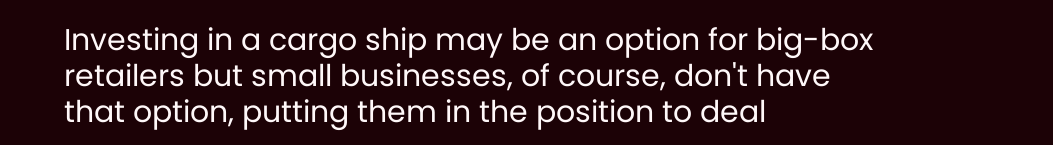Investing in a cargo ship may be an option for big-box retailers but small businesses, of course, don't have that option, putting them in the position to deal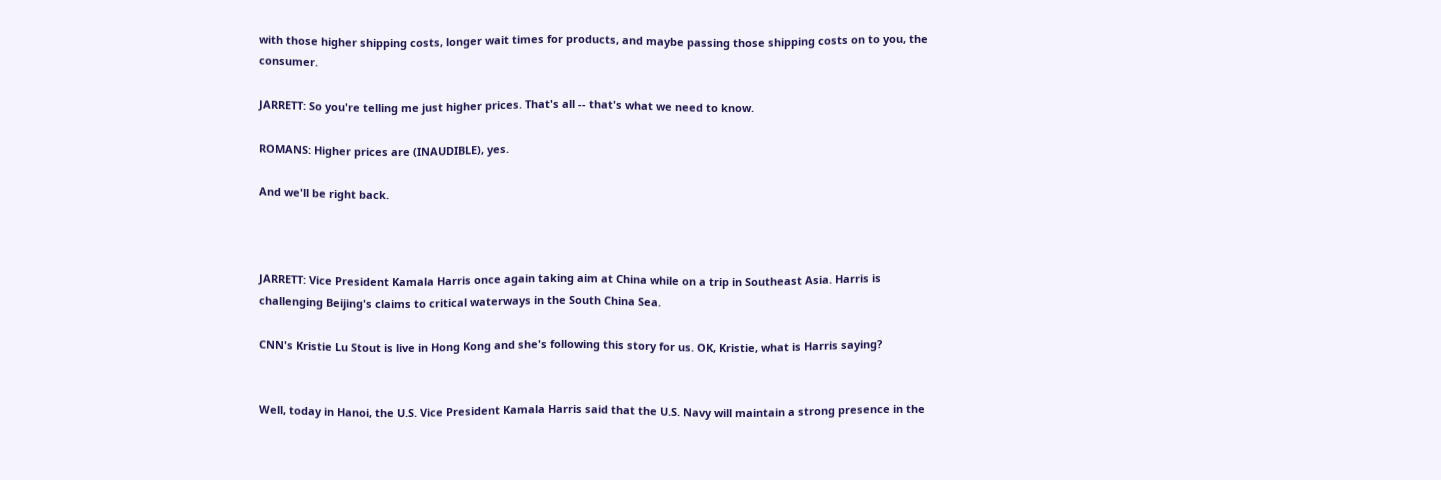with those higher shipping costs, longer wait times for products, and maybe passing those shipping costs on to you, the consumer.

JARRETT: So you're telling me just higher prices. That's all -- that's what we need to know.

ROMANS: Higher prices are (INAUDIBLE), yes.

And we'll be right back.



JARRETT: Vice President Kamala Harris once again taking aim at China while on a trip in Southeast Asia. Harris is challenging Beijing's claims to critical waterways in the South China Sea.

CNN's Kristie Lu Stout is live in Hong Kong and she's following this story for us. OK, Kristie, what is Harris saying?


Well, today in Hanoi, the U.S. Vice President Kamala Harris said that the U.S. Navy will maintain a strong presence in the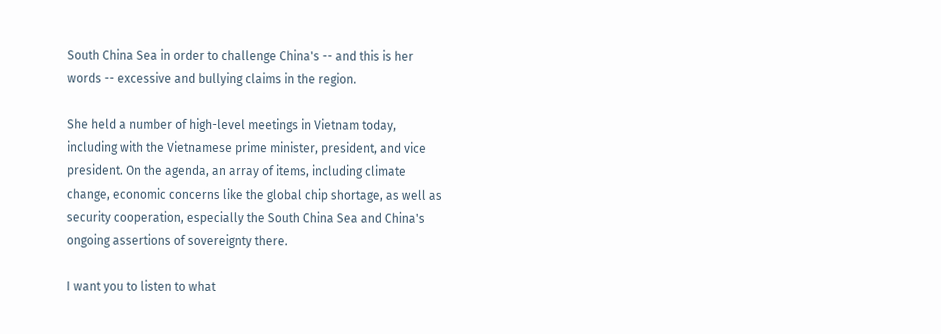South China Sea in order to challenge China's -- and this is her words -- excessive and bullying claims in the region.

She held a number of high-level meetings in Vietnam today, including with the Vietnamese prime minister, president, and vice president. On the agenda, an array of items, including climate change, economic concerns like the global chip shortage, as well as security cooperation, especially the South China Sea and China's ongoing assertions of sovereignty there.

I want you to listen to what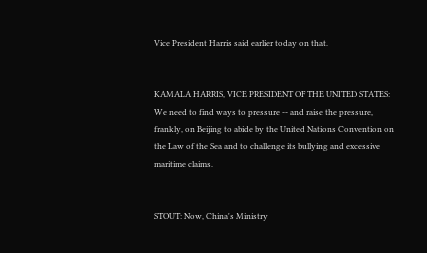Vice President Harris said earlier today on that.


KAMALA HARRIS, VICE PRESIDENT OF THE UNITED STATES: We need to find ways to pressure -- and raise the pressure, frankly, on Beijing to abide by the United Nations Convention on the Law of the Sea and to challenge its bullying and excessive maritime claims.


STOUT: Now, China's Ministry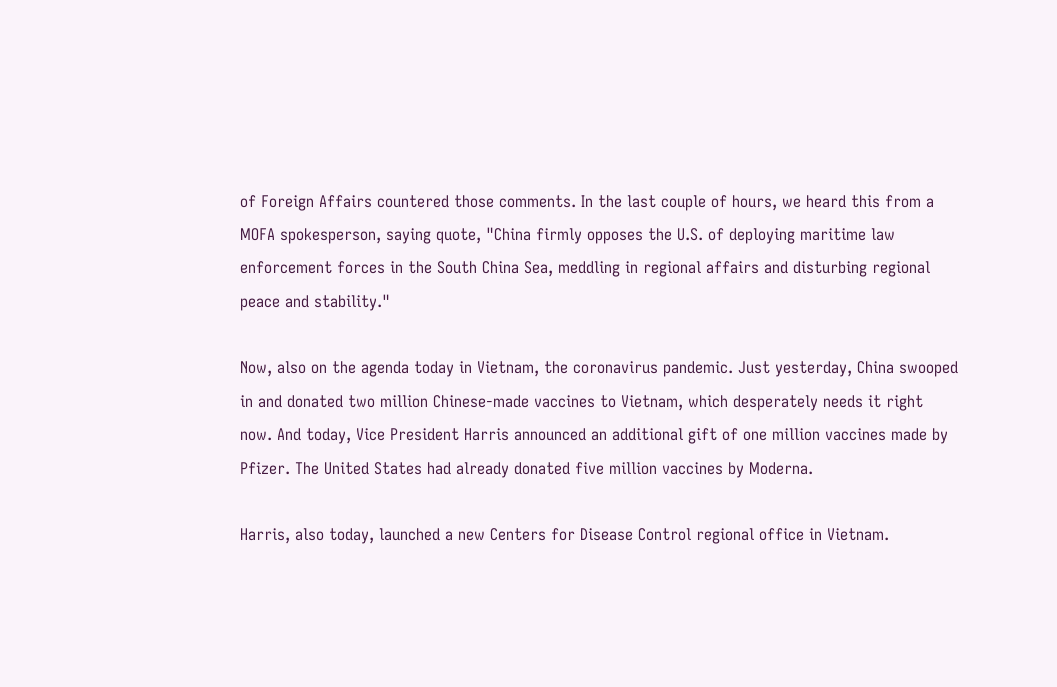of Foreign Affairs countered those comments. In the last couple of hours, we heard this from a MOFA spokesperson, saying quote, "China firmly opposes the U.S. of deploying maritime law enforcement forces in the South China Sea, meddling in regional affairs and disturbing regional peace and stability."

Now, also on the agenda today in Vietnam, the coronavirus pandemic. Just yesterday, China swooped in and donated two million Chinese-made vaccines to Vietnam, which desperately needs it right now. And today, Vice President Harris announced an additional gift of one million vaccines made by Pfizer. The United States had already donated five million vaccines by Moderna.

Harris, also today, launched a new Centers for Disease Control regional office in Vietnam.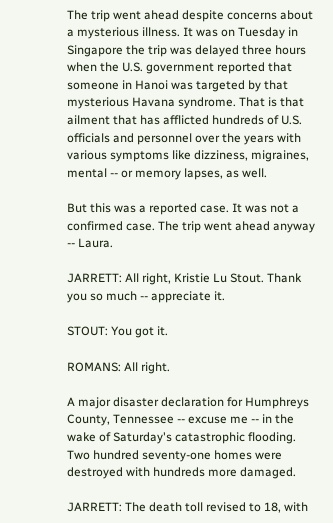The trip went ahead despite concerns about a mysterious illness. It was on Tuesday in Singapore the trip was delayed three hours when the U.S. government reported that someone in Hanoi was targeted by that mysterious Havana syndrome. That is that ailment that has afflicted hundreds of U.S. officials and personnel over the years with various symptoms like dizziness, migraines, mental -- or memory lapses, as well.

But this was a reported case. It was not a confirmed case. The trip went ahead anyway -- Laura.

JARRETT: All right, Kristie Lu Stout. Thank you so much -- appreciate it.

STOUT: You got it.

ROMANS: All right.

A major disaster declaration for Humphreys County, Tennessee -- excuse me -- in the wake of Saturday's catastrophic flooding. Two hundred seventy-one homes were destroyed with hundreds more damaged.

JARRETT: The death toll revised to 18, with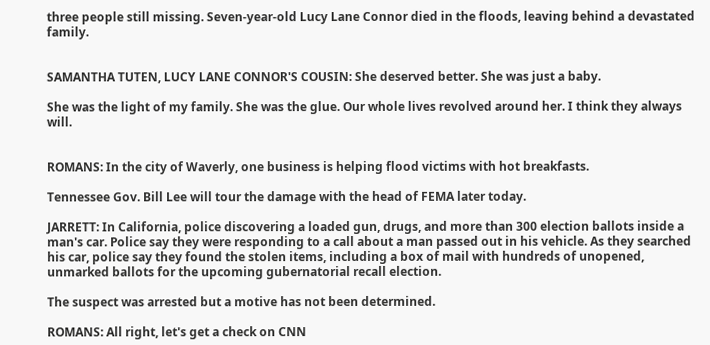three people still missing. Seven-year-old Lucy Lane Connor died in the floods, leaving behind a devastated family.


SAMANTHA TUTEN, LUCY LANE CONNOR'S COUSIN: She deserved better. She was just a baby.

She was the light of my family. She was the glue. Our whole lives revolved around her. I think they always will.


ROMANS: In the city of Waverly, one business is helping flood victims with hot breakfasts.

Tennessee Gov. Bill Lee will tour the damage with the head of FEMA later today.

JARRETT: In California, police discovering a loaded gun, drugs, and more than 300 election ballots inside a man's car. Police say they were responding to a call about a man passed out in his vehicle. As they searched his car, police say they found the stolen items, including a box of mail with hundreds of unopened, unmarked ballots for the upcoming gubernatorial recall election.

The suspect was arrested but a motive has not been determined.

ROMANS: All right, let's get a check on CNN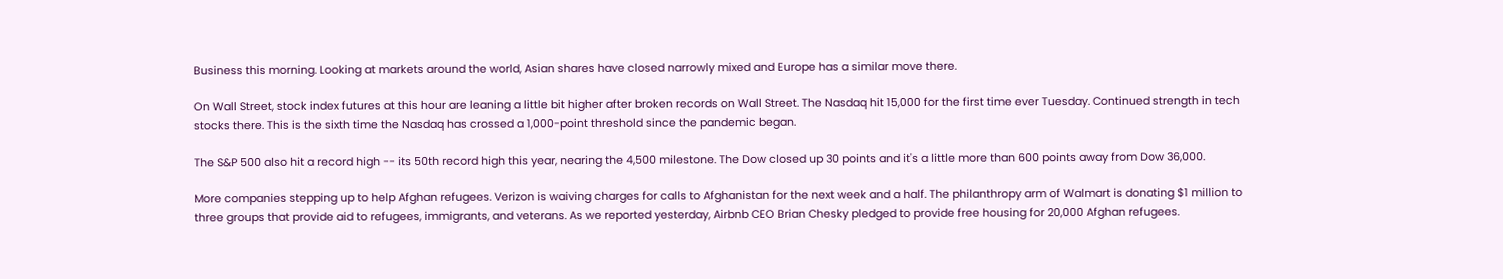Business this morning. Looking at markets around the world, Asian shares have closed narrowly mixed and Europe has a similar move there.

On Wall Street, stock index futures at this hour are leaning a little bit higher after broken records on Wall Street. The Nasdaq hit 15,000 for the first time ever Tuesday. Continued strength in tech stocks there. This is the sixth time the Nasdaq has crossed a 1,000-point threshold since the pandemic began.

The S&P 500 also hit a record high -- its 50th record high this year, nearing the 4,500 milestone. The Dow closed up 30 points and it's a little more than 600 points away from Dow 36,000.

More companies stepping up to help Afghan refugees. Verizon is waiving charges for calls to Afghanistan for the next week and a half. The philanthropy arm of Walmart is donating $1 million to three groups that provide aid to refugees, immigrants, and veterans. As we reported yesterday, Airbnb CEO Brian Chesky pledged to provide free housing for 20,000 Afghan refugees.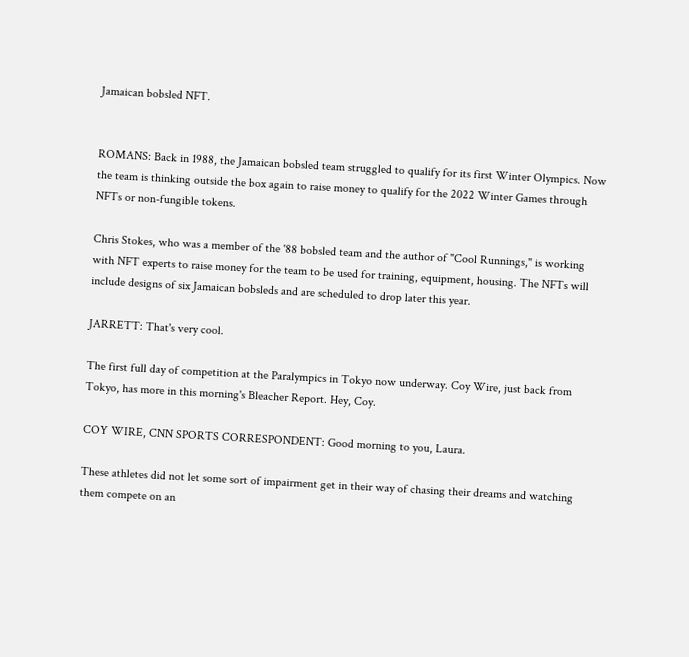Jamaican bobsled NFT.


ROMANS: Back in 1988, the Jamaican bobsled team struggled to qualify for its first Winter Olympics. Now the team is thinking outside the box again to raise money to qualify for the 2022 Winter Games through NFTs or non-fungible tokens.

Chris Stokes, who was a member of the '88 bobsled team and the author of "Cool Runnings," is working with NFT experts to raise money for the team to be used for training, equipment, housing. The NFTs will include designs of six Jamaican bobsleds and are scheduled to drop later this year.

JARRETT: That's very cool.

The first full day of competition at the Paralympics in Tokyo now underway. Coy Wire, just back from Tokyo, has more in this morning's Bleacher Report. Hey, Coy.

COY WIRE, CNN SPORTS CORRESPONDENT: Good morning to you, Laura.

These athletes did not let some sort of impairment get in their way of chasing their dreams and watching them compete on an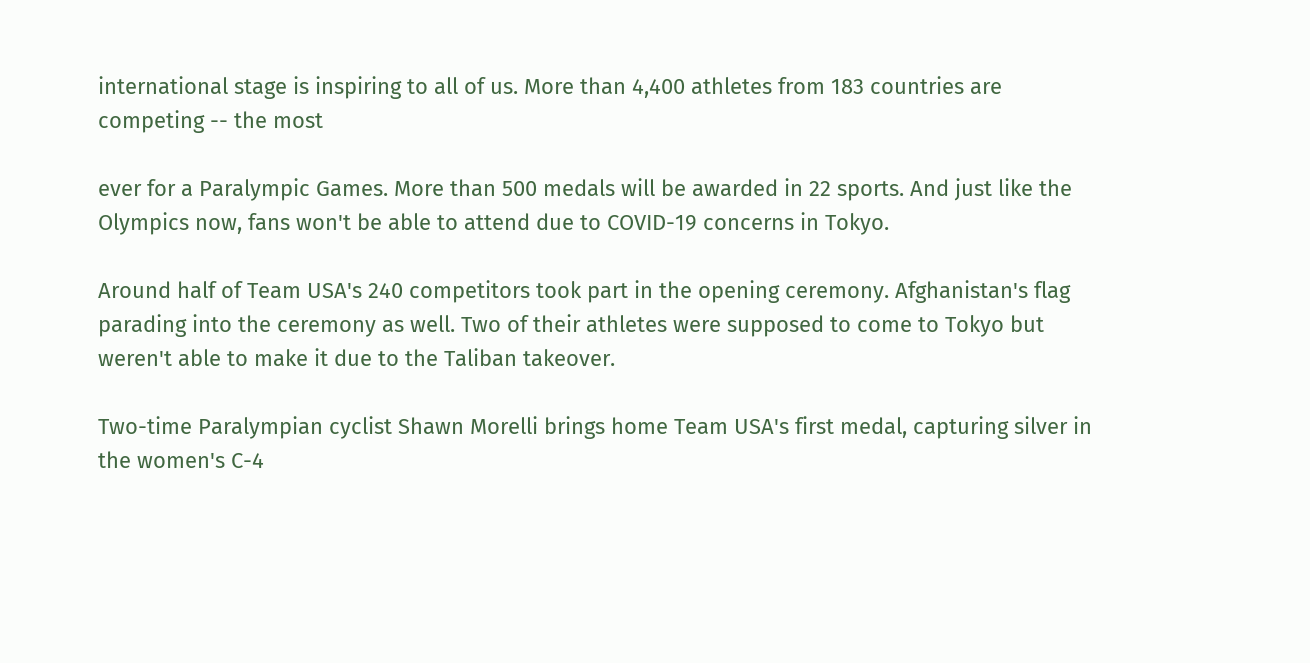international stage is inspiring to all of us. More than 4,400 athletes from 183 countries are competing -- the most

ever for a Paralympic Games. More than 500 medals will be awarded in 22 sports. And just like the Olympics now, fans won't be able to attend due to COVID-19 concerns in Tokyo.

Around half of Team USA's 240 competitors took part in the opening ceremony. Afghanistan's flag parading into the ceremony as well. Two of their athletes were supposed to come to Tokyo but weren't able to make it due to the Taliban takeover.

Two-time Paralympian cyclist Shawn Morelli brings home Team USA's first medal, capturing silver in the women's C-4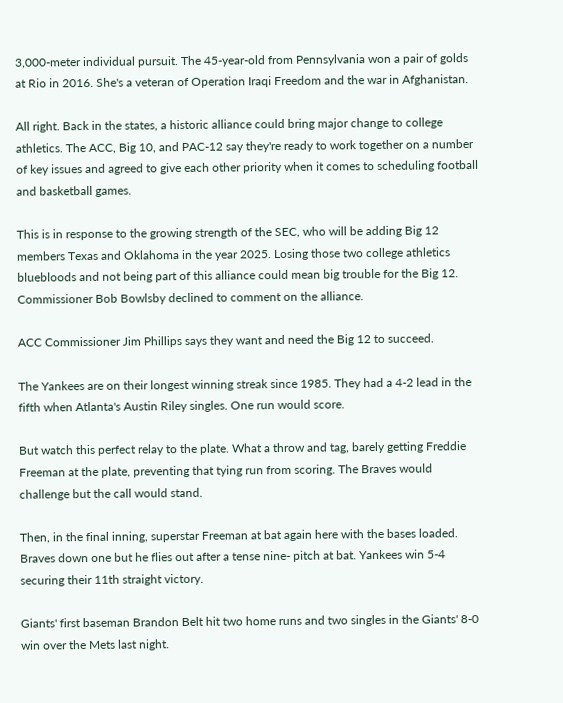3,000-meter individual pursuit. The 45-year-old from Pennsylvania won a pair of golds at Rio in 2016. She's a veteran of Operation Iraqi Freedom and the war in Afghanistan.

All right. Back in the states, a historic alliance could bring major change to college athletics. The ACC, Big 10, and PAC-12 say they're ready to work together on a number of key issues and agreed to give each other priority when it comes to scheduling football and basketball games.

This is in response to the growing strength of the SEC, who will be adding Big 12 members Texas and Oklahoma in the year 2025. Losing those two college athletics bluebloods and not being part of this alliance could mean big trouble for the Big 12. Commissioner Bob Bowlsby declined to comment on the alliance.

ACC Commissioner Jim Phillips says they want and need the Big 12 to succeed.

The Yankees are on their longest winning streak since 1985. They had a 4-2 lead in the fifth when Atlanta's Austin Riley singles. One run would score.

But watch this perfect relay to the plate. What a throw and tag, barely getting Freddie Freeman at the plate, preventing that tying run from scoring. The Braves would challenge but the call would stand.

Then, in the final inning, superstar Freeman at bat again here with the bases loaded. Braves down one but he flies out after a tense nine- pitch at bat. Yankees win 5-4 securing their 11th straight victory.

Giants' first baseman Brandon Belt hit two home runs and two singles in the Giants' 8-0 win over the Mets last night.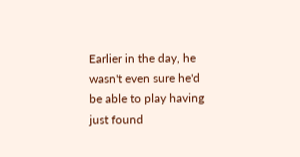Earlier in the day, he wasn't even sure he'd be able to play having just found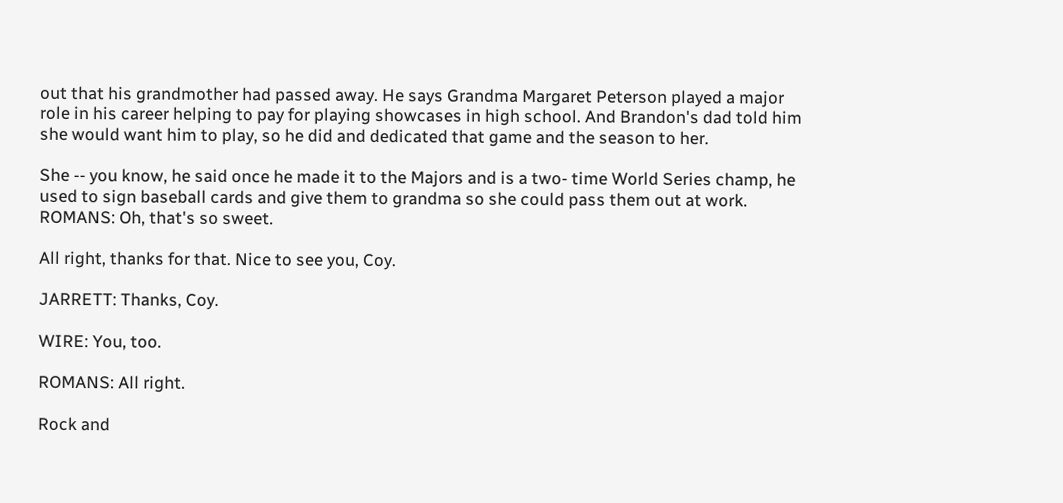out that his grandmother had passed away. He says Grandma Margaret Peterson played a major role in his career helping to pay for playing showcases in high school. And Brandon's dad told him she would want him to play, so he did and dedicated that game and the season to her.

She -- you know, he said once he made it to the Majors and is a two- time World Series champ, he used to sign baseball cards and give them to grandma so she could pass them out at work. ROMANS: Oh, that's so sweet.

All right, thanks for that. Nice to see you, Coy.

JARRETT: Thanks, Coy.

WIRE: You, too.

ROMANS: All right.

Rock and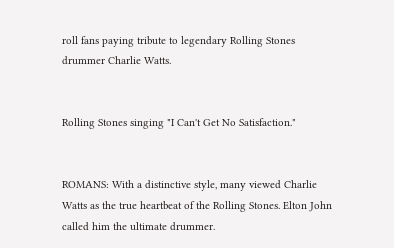roll fans paying tribute to legendary Rolling Stones drummer Charlie Watts.


Rolling Stones singing "I Can't Get No Satisfaction."


ROMANS: With a distinctive style, many viewed Charlie Watts as the true heartbeat of the Rolling Stones. Elton John called him the ultimate drummer.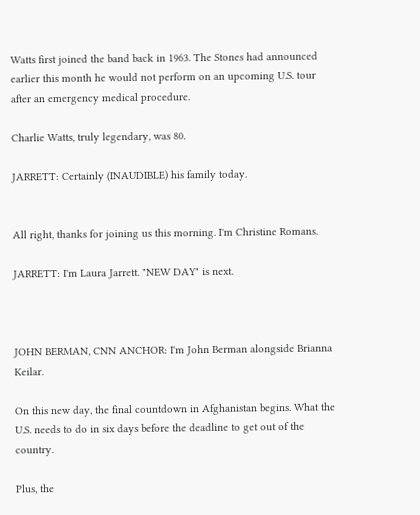Watts first joined the band back in 1963. The Stones had announced earlier this month he would not perform on an upcoming U.S. tour after an emergency medical procedure.

Charlie Watts, truly legendary, was 80.

JARRETT: Certainly (INAUDIBLE) his family today.


All right, thanks for joining us this morning. I'm Christine Romans.

JARRETT: I'm Laura Jarrett. "NEW DAY" is next.



JOHN BERMAN, CNN ANCHOR: I'm John Berman alongside Brianna Keilar.

On this new day, the final countdown in Afghanistan begins. What the U.S. needs to do in six days before the deadline to get out of the country.

Plus, the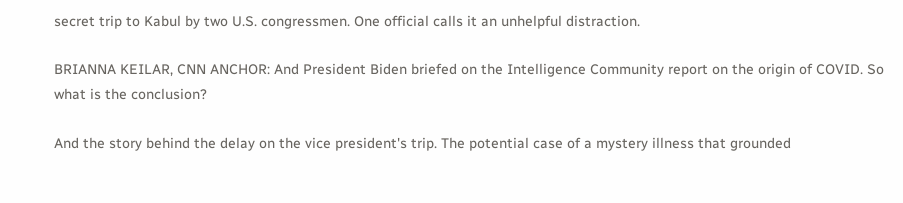secret trip to Kabul by two U.S. congressmen. One official calls it an unhelpful distraction.

BRIANNA KEILAR, CNN ANCHOR: And President Biden briefed on the Intelligence Community report on the origin of COVID. So what is the conclusion?

And the story behind the delay on the vice president's trip. The potential case of a mystery illness that grounded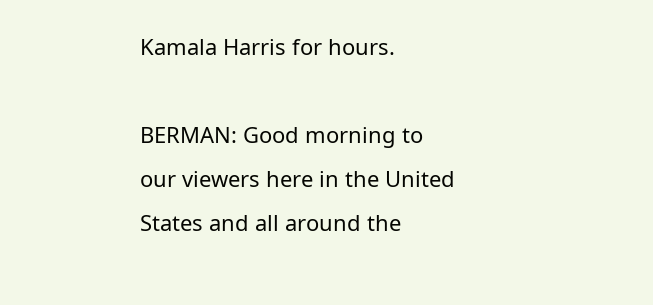Kamala Harris for hours.

BERMAN: Good morning to our viewers here in the United States and all around the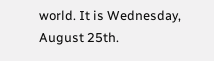world. It is Wednesday, August 25th.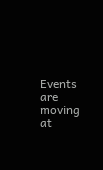Events are moving at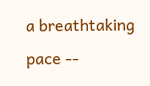a breathtaking pace --